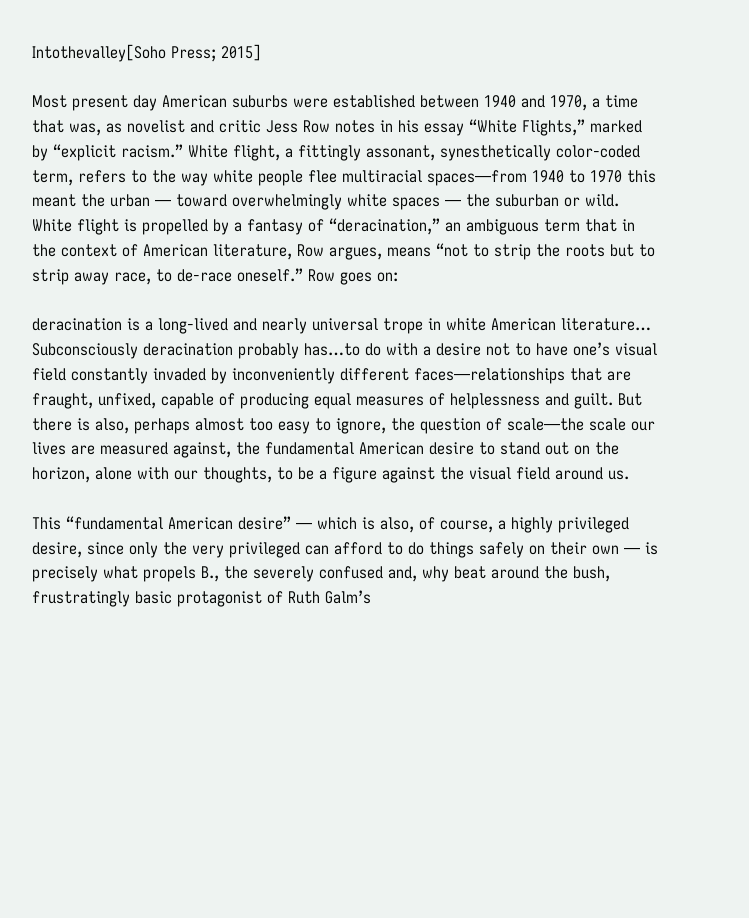Intothevalley[Soho Press; 2015]

Most present day American suburbs were established between 1940 and 1970, a time that was, as novelist and critic Jess Row notes in his essay “White Flights,” marked by “explicit racism.” White flight, a fittingly assonant, synesthetically color-coded term, refers to the way white people flee multiracial spaces—from 1940 to 1970 this meant the urban — toward overwhelmingly white spaces — the suburban or wild. White flight is propelled by a fantasy of “deracination,” an ambiguous term that in the context of American literature, Row argues, means “not to strip the roots but to strip away race, to de-race oneself.” Row goes on:

deracination is a long-lived and nearly universal trope in white American literature… Subconsciously deracination probably has…to do with a desire not to have one’s visual field constantly invaded by inconveniently different faces—relationships that are fraught, unfixed, capable of producing equal measures of helplessness and guilt. But there is also, perhaps almost too easy to ignore, the question of scale—the scale our lives are measured against, the fundamental American desire to stand out on the horizon, alone with our thoughts, to be a figure against the visual field around us.

This “fundamental American desire” — which is also, of course, a highly privileged desire, since only the very privileged can afford to do things safely on their own — is precisely what propels B., the severely confused and, why beat around the bush, frustratingly basic protagonist of Ruth Galm’s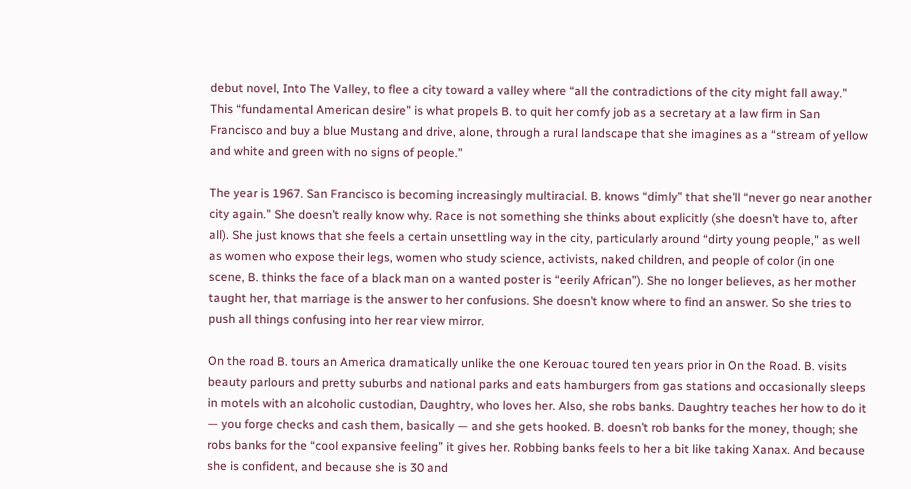debut novel, Into The Valley, to flee a city toward a valley where “all the contradictions of the city might fall away.” This “fundamental American desire” is what propels B. to quit her comfy job as a secretary at a law firm in San Francisco and buy a blue Mustang and drive, alone, through a rural landscape that she imagines as a “stream of yellow and white and green with no signs of people.”

The year is 1967. San Francisco is becoming increasingly multiracial. B. knows “dimly” that she’ll “never go near another city again.” She doesn’t really know why. Race is not something she thinks about explicitly (she doesn’t have to, after all). She just knows that she feels a certain unsettling way in the city, particularly around “dirty young people,” as well as women who expose their legs, women who study science, activists, naked children, and people of color (in one scene, B. thinks the face of a black man on a wanted poster is “eerily African”). She no longer believes, as her mother taught her, that marriage is the answer to her confusions. She doesn’t know where to find an answer. So she tries to push all things confusing into her rear view mirror.

On the road B. tours an America dramatically unlike the one Kerouac toured ten years prior in On the Road. B. visits beauty parlours and pretty suburbs and national parks and eats hamburgers from gas stations and occasionally sleeps in motels with an alcoholic custodian, Daughtry, who loves her. Also, she robs banks. Daughtry teaches her how to do it — you forge checks and cash them, basically — and she gets hooked. B. doesn’t rob banks for the money, though; she robs banks for the “cool expansive feeling” it gives her. Robbing banks feels to her a bit like taking Xanax. And because she is confident, and because she is 30 and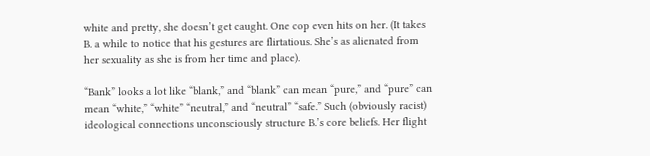white and pretty, she doesn’t get caught. One cop even hits on her. (It takes B. a while to notice that his gestures are flirtatious. She’s as alienated from her sexuality as she is from her time and place).

“Bank” looks a lot like “blank,” and “blank” can mean “pure,” and “pure” can mean “white,” “white” “neutral,” and “neutral” “safe.” Such (obviously racist) ideological connections unconsciously structure B.’s core beliefs. Her flight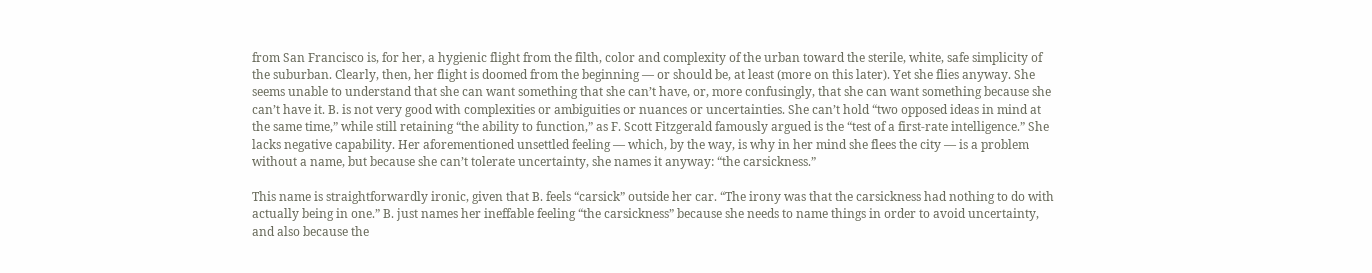from San Francisco is, for her, a hygienic flight from the filth, color and complexity of the urban toward the sterile, white, safe simplicity of the suburban. Clearly, then, her flight is doomed from the beginning — or should be, at least (more on this later). Yet she flies anyway. She seems unable to understand that she can want something that she can’t have, or, more confusingly, that she can want something because she can’t have it. B. is not very good with complexities or ambiguities or nuances or uncertainties. She can’t hold “two opposed ideas in mind at the same time,” while still retaining “the ability to function,” as F. Scott Fitzgerald famously argued is the “test of a first-rate intelligence.” She lacks negative capability. Her aforementioned unsettled feeling — which, by the way, is why in her mind she flees the city — is a problem without a name, but because she can’t tolerate uncertainty, she names it anyway: “the carsickness.”

This name is straightforwardly ironic, given that B. feels “carsick” outside her car. “The irony was that the carsickness had nothing to do with actually being in one.” B. just names her ineffable feeling “the carsickness” because she needs to name things in order to avoid uncertainty, and also because the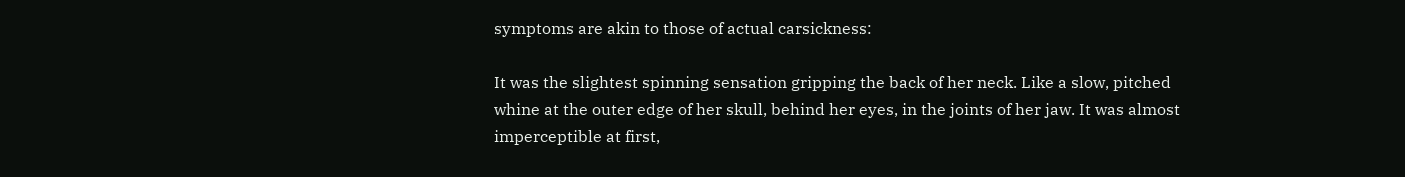symptoms are akin to those of actual carsickness:

It was the slightest spinning sensation gripping the back of her neck. Like a slow, pitched whine at the outer edge of her skull, behind her eyes, in the joints of her jaw. It was almost imperceptible at first,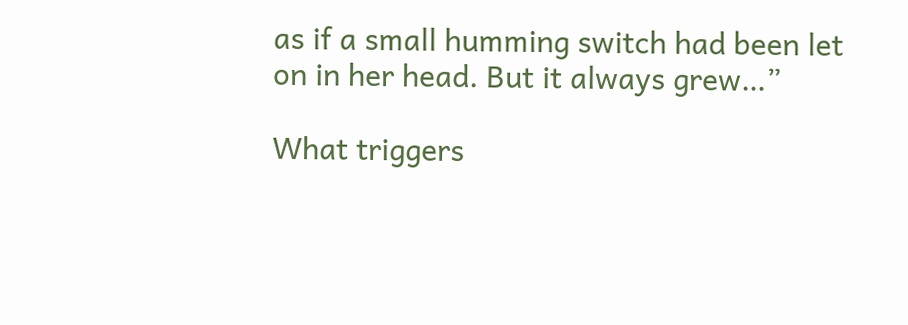as if a small humming switch had been let on in her head. But it always grew…”

What triggers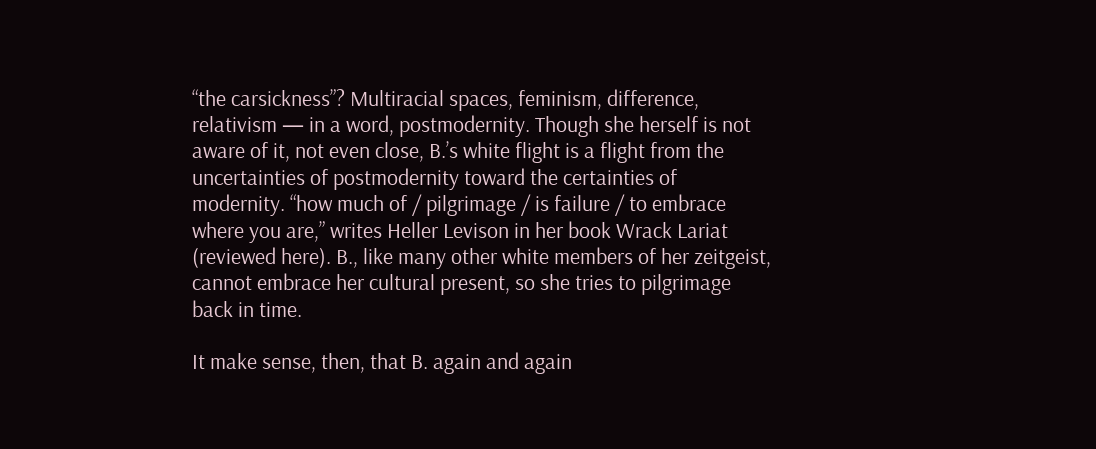“the carsickness”? Multiracial spaces, feminism, difference, relativism — in a word, postmodernity. Though she herself is not aware of it, not even close, B.’s white flight is a flight from the uncertainties of postmodernity toward the certainties of modernity. “how much of / pilgrimage / is failure / to embrace where you are,” writes Heller Levison in her book Wrack Lariat (reviewed here). B., like many other white members of her zeitgeist, cannot embrace her cultural present, so she tries to pilgrimage back in time.

It make sense, then, that B. again and again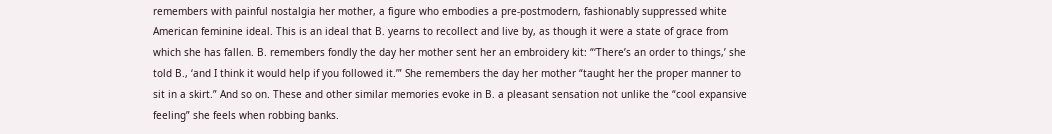remembers with painful nostalgia her mother, a figure who embodies a pre-postmodern, fashionably suppressed white American feminine ideal. This is an ideal that B. yearns to recollect and live by, as though it were a state of grace from which she has fallen. B. remembers fondly the day her mother sent her an embroidery kit: “‘There’s an order to things,’ she told B., ‘and I think it would help if you followed it.’” She remembers the day her mother “taught her the proper manner to sit in a skirt.” And so on. These and other similar memories evoke in B. a pleasant sensation not unlike the “cool expansive feeling” she feels when robbing banks.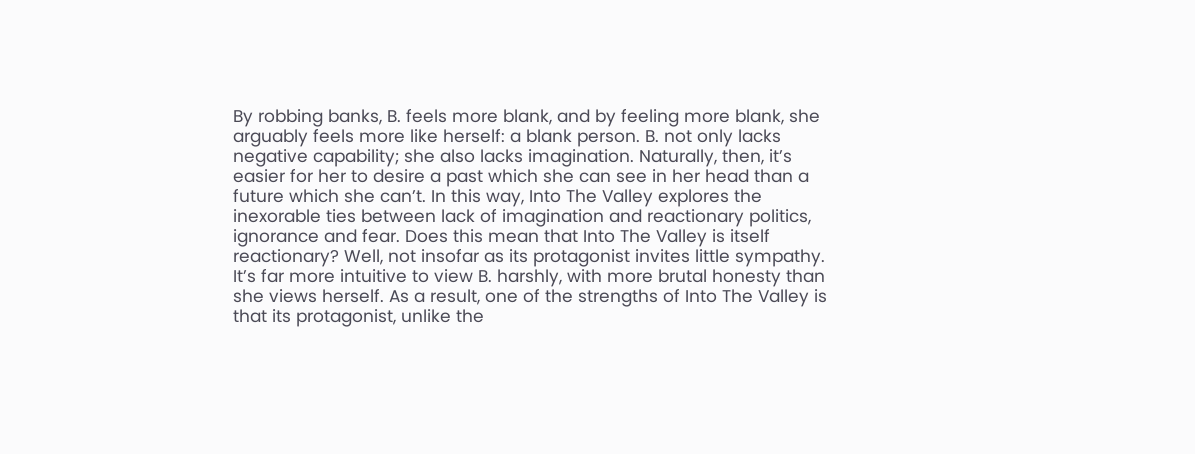By robbing banks, B. feels more blank, and by feeling more blank, she arguably feels more like herself: a blank person. B. not only lacks negative capability; she also lacks imagination. Naturally, then, it’s easier for her to desire a past which she can see in her head than a future which she can’t. In this way, Into The Valley explores the inexorable ties between lack of imagination and reactionary politics, ignorance and fear. Does this mean that Into The Valley is itself reactionary? Well, not insofar as its protagonist invites little sympathy. It’s far more intuitive to view B. harshly, with more brutal honesty than she views herself. As a result, one of the strengths of Into The Valley is that its protagonist, unlike the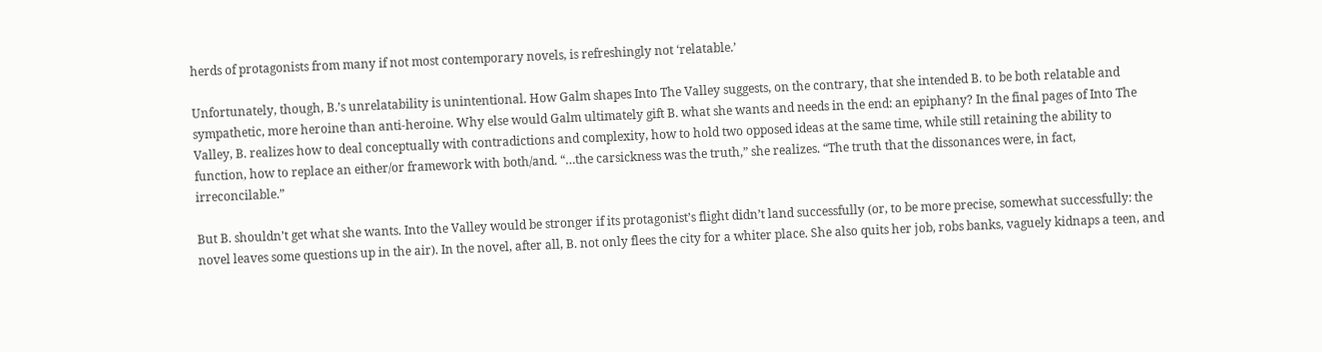herds of protagonists from many if not most contemporary novels, is refreshingly not ‘relatable.’

Unfortunately, though, B.’s unrelatability is unintentional. How Galm shapes Into The Valley suggests, on the contrary, that she intended B. to be both relatable and sympathetic, more heroine than anti-heroine. Why else would Galm ultimately gift B. what she wants and needs in the end: an epiphany? In the final pages of Into The Valley, B. realizes how to deal conceptually with contradictions and complexity, how to hold two opposed ideas at the same time, while still retaining the ability to function, how to replace an either/or framework with both/and. “…the carsickness was the truth,” she realizes. “The truth that the dissonances were, in fact, irreconcilable.”

But B. shouldn’t get what she wants. Into the Valley would be stronger if its protagonist’s flight didn’t land successfully (or, to be more precise, somewhat successfully: the novel leaves some questions up in the air). In the novel, after all, B. not only flees the city for a whiter place. She also quits her job, robs banks, vaguely kidnaps a teen, and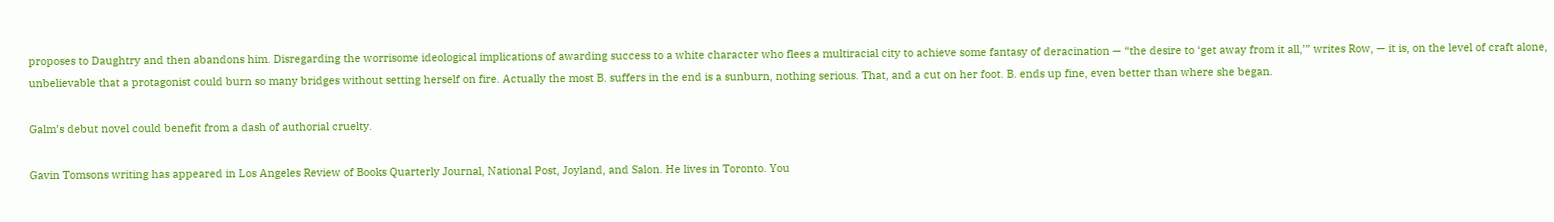proposes to Daughtry and then abandons him. Disregarding the worrisome ideological implications of awarding success to a white character who flees a multiracial city to achieve some fantasy of deracination — “the desire to ‘get away from it all,’” writes Row, — it is, on the level of craft alone, unbelievable that a protagonist could burn so many bridges without setting herself on fire. Actually the most B. suffers in the end is a sunburn, nothing serious. That, and a cut on her foot. B. ends up fine, even better than where she began.

Galm’s debut novel could benefit from a dash of authorial cruelty.

Gavin Tomsons writing has appeared in Los Angeles Review of Books Quarterly Journal, National Post, Joyland, and Salon. He lives in Toronto. You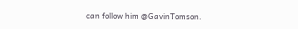can follow him @GavinTomson.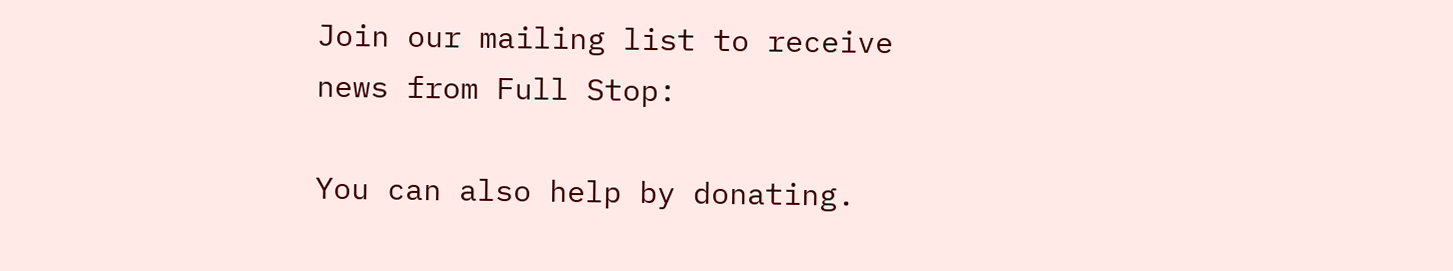Join our mailing list to receive news from Full Stop:

You can also help by donating.